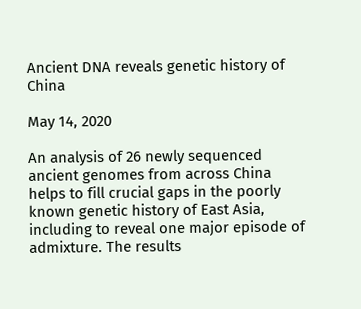Ancient DNA reveals genetic history of China

May 14, 2020

An analysis of 26 newly sequenced ancient genomes from across China helps to fill crucial gaps in the poorly known genetic history of East Asia, including to reveal one major episode of admixture. The results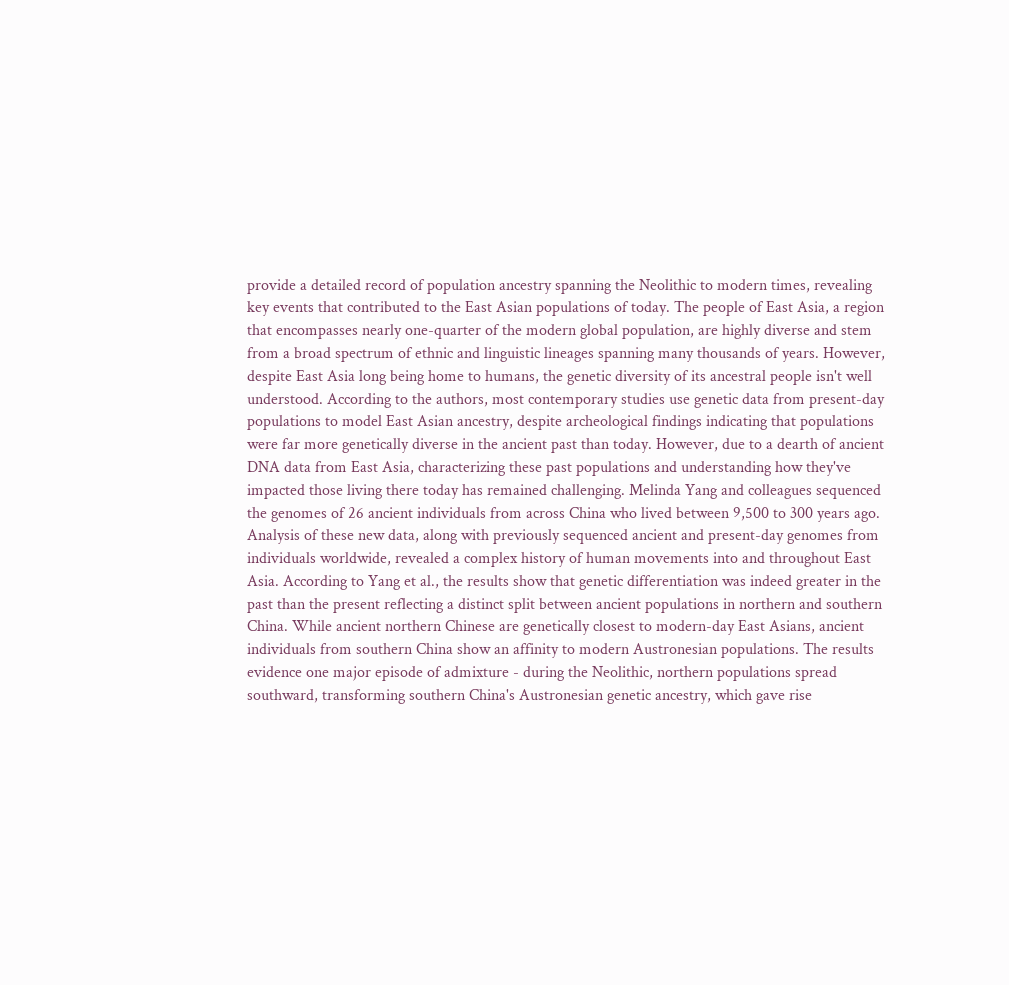provide a detailed record of population ancestry spanning the Neolithic to modern times, revealing key events that contributed to the East Asian populations of today. The people of East Asia, a region that encompasses nearly one-quarter of the modern global population, are highly diverse and stem from a broad spectrum of ethnic and linguistic lineages spanning many thousands of years. However, despite East Asia long being home to humans, the genetic diversity of its ancestral people isn't well understood. According to the authors, most contemporary studies use genetic data from present-day populations to model East Asian ancestry, despite archeological findings indicating that populations were far more genetically diverse in the ancient past than today. However, due to a dearth of ancient DNA data from East Asia, characterizing these past populations and understanding how they've impacted those living there today has remained challenging. Melinda Yang and colleagues sequenced the genomes of 26 ancient individuals from across China who lived between 9,500 to 300 years ago. Analysis of these new data, along with previously sequenced ancient and present-day genomes from individuals worldwide, revealed a complex history of human movements into and throughout East Asia. According to Yang et al., the results show that genetic differentiation was indeed greater in the past than the present reflecting a distinct split between ancient populations in northern and southern China. While ancient northern Chinese are genetically closest to modern-day East Asians, ancient individuals from southern China show an affinity to modern Austronesian populations. The results evidence one major episode of admixture - during the Neolithic, northern populations spread southward, transforming southern China's Austronesian genetic ancestry, which gave rise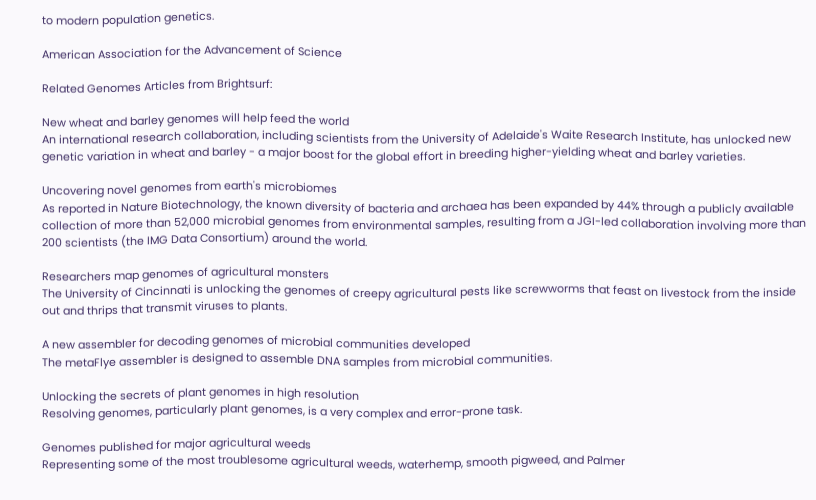to modern population genetics.

American Association for the Advancement of Science

Related Genomes Articles from Brightsurf:

New wheat and barley genomes will help feed the world
An international research collaboration, including scientists from the University of Adelaide's Waite Research Institute, has unlocked new genetic variation in wheat and barley - a major boost for the global effort in breeding higher-yielding wheat and barley varieties.

Uncovering novel genomes from earth's microbiomes
As reported in Nature Biotechnology, the known diversity of bacteria and archaea has been expanded by 44% through a publicly available collection of more than 52,000 microbial genomes from environmental samples, resulting from a JGI-led collaboration involving more than 200 scientists (the IMG Data Consortium) around the world.

Researchers map genomes of agricultural monsters
The University of Cincinnati is unlocking the genomes of creepy agricultural pests like screwworms that feast on livestock from the inside out and thrips that transmit viruses to plants.

A new assembler for decoding genomes of microbial communities developed
The metaFlye assembler is designed to assemble DNA samples from microbial communities.

Unlocking the secrets of plant genomes in high resolution
Resolving genomes, particularly plant genomes, is a very complex and error-prone task.

Genomes published for major agricultural weeds
Representing some of the most troublesome agricultural weeds, waterhemp, smooth pigweed, and Palmer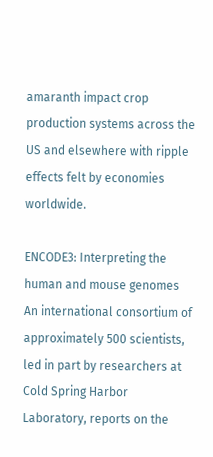amaranth impact crop production systems across the US and elsewhere with ripple effects felt by economies worldwide.

ENCODE3: Interpreting the human and mouse genomes
An international consortium of approximately 500 scientists, led in part by researchers at Cold Spring Harbor Laboratory, reports on the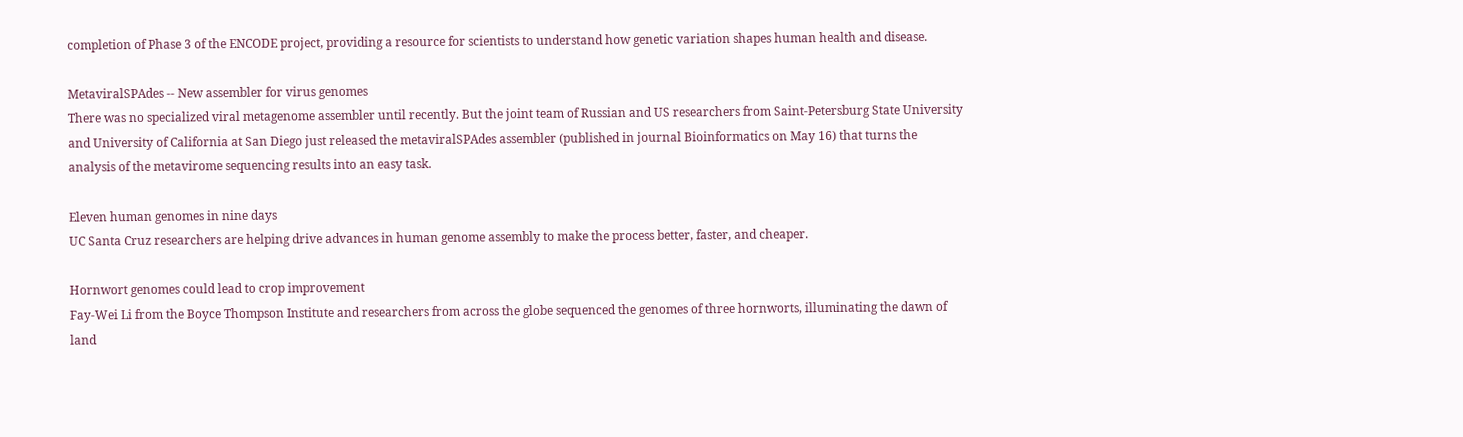completion of Phase 3 of the ENCODE project, providing a resource for scientists to understand how genetic variation shapes human health and disease.

MetaviralSPAdes -- New assembler for virus genomes
There was no specialized viral metagenome assembler until recently. But the joint team of Russian and US researchers from Saint-Petersburg State University and University of California at San Diego just released the metaviralSPAdes assembler (published in journal Bioinformatics on May 16) that turns the analysis of the metavirome sequencing results into an easy task.

Eleven human genomes in nine days
UC Santa Cruz researchers are helping drive advances in human genome assembly to make the process better, faster, and cheaper.

Hornwort genomes could lead to crop improvement
Fay-Wei Li from the Boyce Thompson Institute and researchers from across the globe sequenced the genomes of three hornworts, illuminating the dawn of land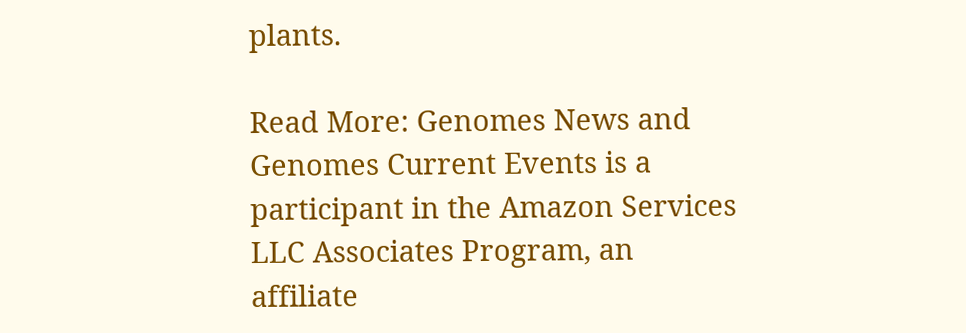plants.

Read More: Genomes News and Genomes Current Events is a participant in the Amazon Services LLC Associates Program, an affiliate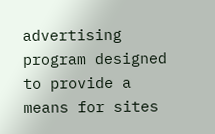advertising program designed to provide a means for sites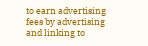to earn advertising fees by advertising and linking to